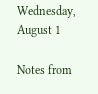Wednesday, August 1

Notes from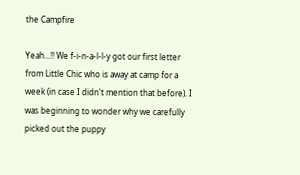the Campfire

Yeah...!! We f-i-n-a-l-l-y got our first letter from Little Chic who is away at camp for a week (in case I didn't mention that before). I was beginning to wonder why we carefully picked out the puppy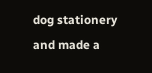dog stationery and made a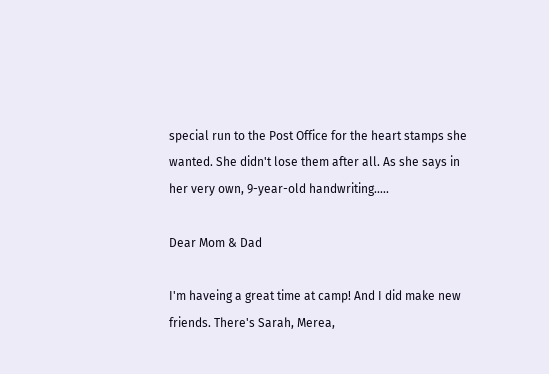special run to the Post Office for the heart stamps she wanted. She didn't lose them after all. As she says in her very own, 9-year-old handwriting.....

Dear Mom & Dad

I'm haveing a great time at camp! And I did make new friends. There's Sarah, Merea,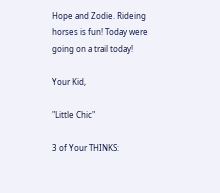Hope and Zodie. Rideing horses is fun! Today were going on a trail today!

Your Kid,

"Little Chic"

3 of Your THINKS: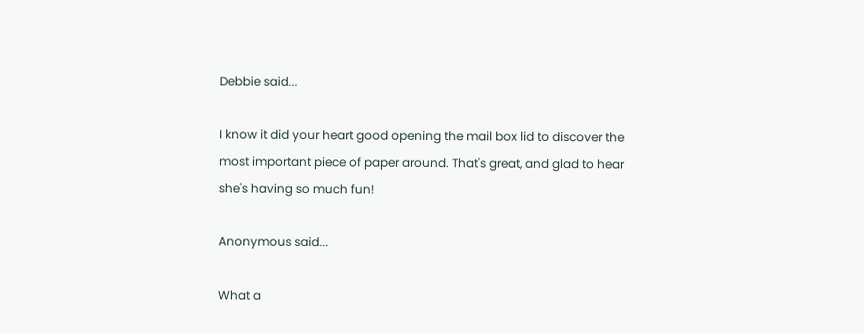Debbie said...

I know it did your heart good opening the mail box lid to discover the most important piece of paper around. That's great, and glad to hear she's having so much fun!

Anonymous said...

What a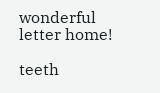wonderful letter home!

teeth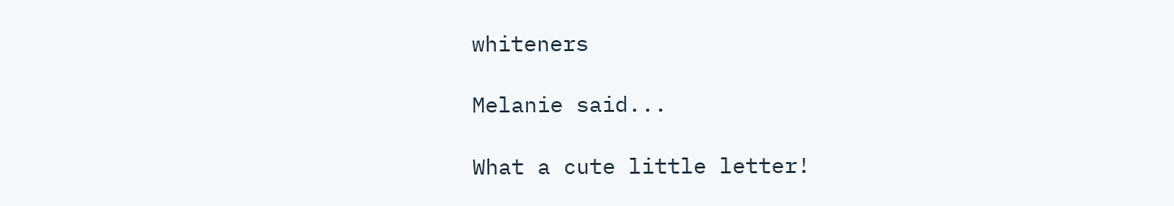whiteners

Melanie said...

What a cute little letter!